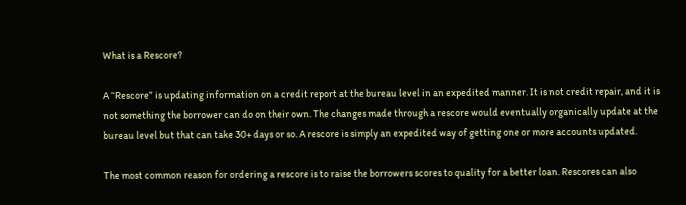What is a Rescore?

A “Rescore” is updating information on a credit report at the bureau level in an expedited manner. It is not credit repair, and it is not something the borrower can do on their own. The changes made through a rescore would eventually organically update at the bureau level but that can take 30+ days or so. A rescore is simply an expedited way of getting one or more accounts updated.

The most common reason for ordering a rescore is to raise the borrowers scores to quality for a better loan. Rescores can also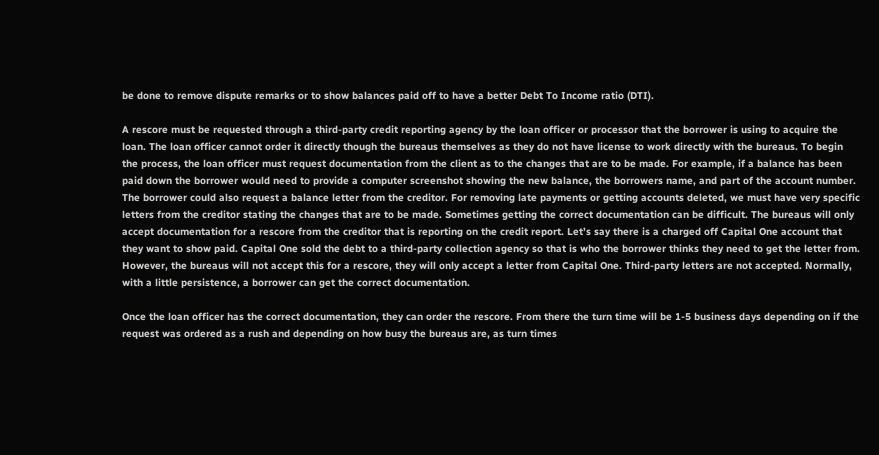be done to remove dispute remarks or to show balances paid off to have a better Debt To Income ratio (DTI).

A rescore must be requested through a third-party credit reporting agency by the loan officer or processor that the borrower is using to acquire the loan. The loan officer cannot order it directly though the bureaus themselves as they do not have license to work directly with the bureaus. To begin the process, the loan officer must request documentation from the client as to the changes that are to be made. For example, if a balance has been paid down the borrower would need to provide a computer screenshot showing the new balance, the borrowers name, and part of the account number. The borrower could also request a balance letter from the creditor. For removing late payments or getting accounts deleted, we must have very specific letters from the creditor stating the changes that are to be made. Sometimes getting the correct documentation can be difficult. The bureaus will only accept documentation for a rescore from the creditor that is reporting on the credit report. Let’s say there is a charged off Capital One account that they want to show paid. Capital One sold the debt to a third-party collection agency so that is who the borrower thinks they need to get the letter from. However, the bureaus will not accept this for a rescore, they will only accept a letter from Capital One. Third-party letters are not accepted. Normally, with a little persistence, a borrower can get the correct documentation.

Once the loan officer has the correct documentation, they can order the rescore. From there the turn time will be 1-5 business days depending on if the request was ordered as a rush and depending on how busy the bureaus are, as turn times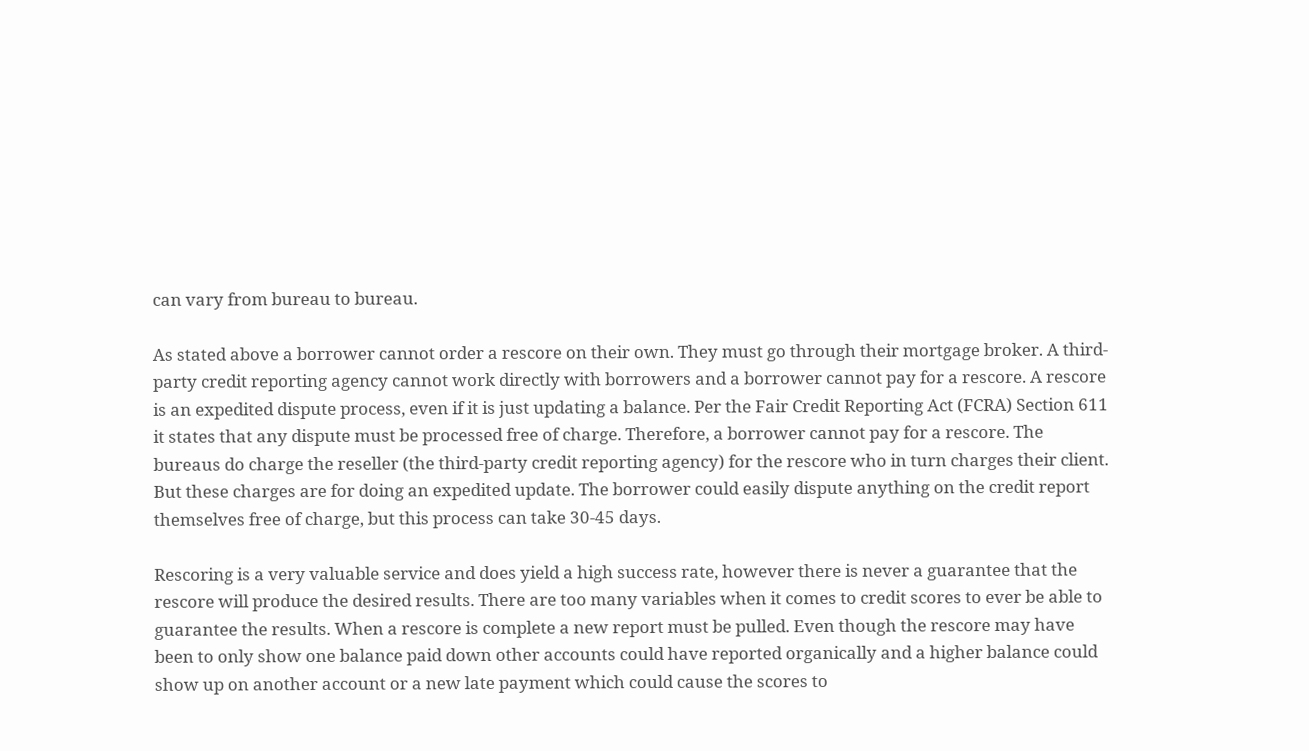can vary from bureau to bureau.

As stated above a borrower cannot order a rescore on their own. They must go through their mortgage broker. A third-party credit reporting agency cannot work directly with borrowers and a borrower cannot pay for a rescore. A rescore is an expedited dispute process, even if it is just updating a balance. Per the Fair Credit Reporting Act (FCRA) Section 611 it states that any dispute must be processed free of charge. Therefore, a borrower cannot pay for a rescore. The bureaus do charge the reseller (the third-party credit reporting agency) for the rescore who in turn charges their client. But these charges are for doing an expedited update. The borrower could easily dispute anything on the credit report themselves free of charge, but this process can take 30-45 days.

Rescoring is a very valuable service and does yield a high success rate, however there is never a guarantee that the rescore will produce the desired results. There are too many variables when it comes to credit scores to ever be able to guarantee the results. When a rescore is complete a new report must be pulled. Even though the rescore may have been to only show one balance paid down other accounts could have reported organically and a higher balance could show up on another account or a new late payment which could cause the scores to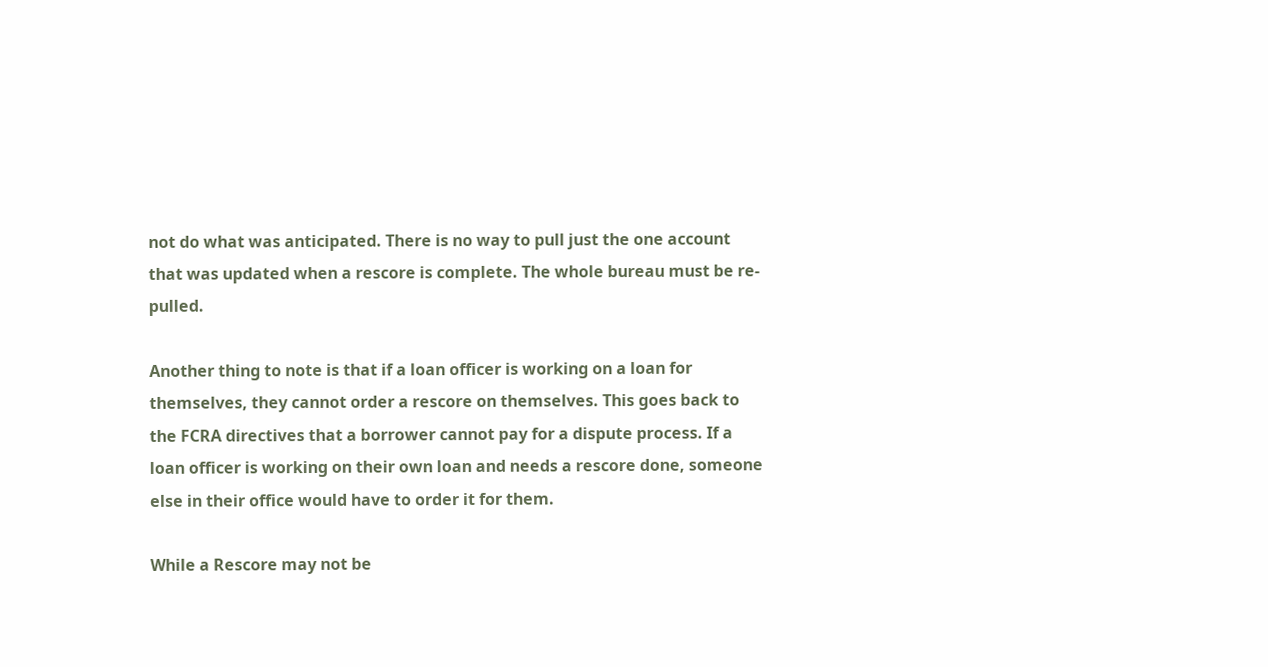not do what was anticipated. There is no way to pull just the one account that was updated when a rescore is complete. The whole bureau must be re-pulled.

Another thing to note is that if a loan officer is working on a loan for themselves, they cannot order a rescore on themselves. This goes back to the FCRA directives that a borrower cannot pay for a dispute process. If a loan officer is working on their own loan and needs a rescore done, someone else in their office would have to order it for them.

While a Rescore may not be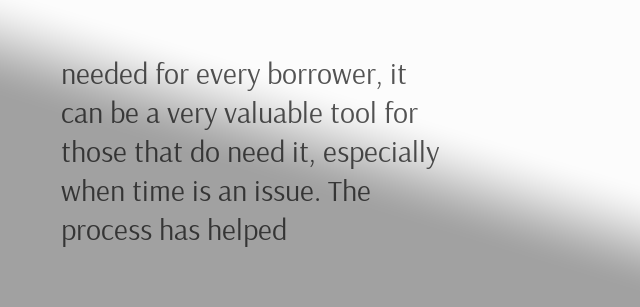needed for every borrower, it can be a very valuable tool for those that do need it, especially when time is an issue. The process has helped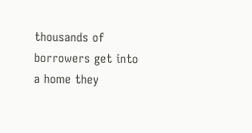thousands of borrowers get into a home they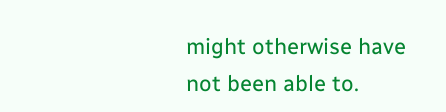might otherwise have not been able to.